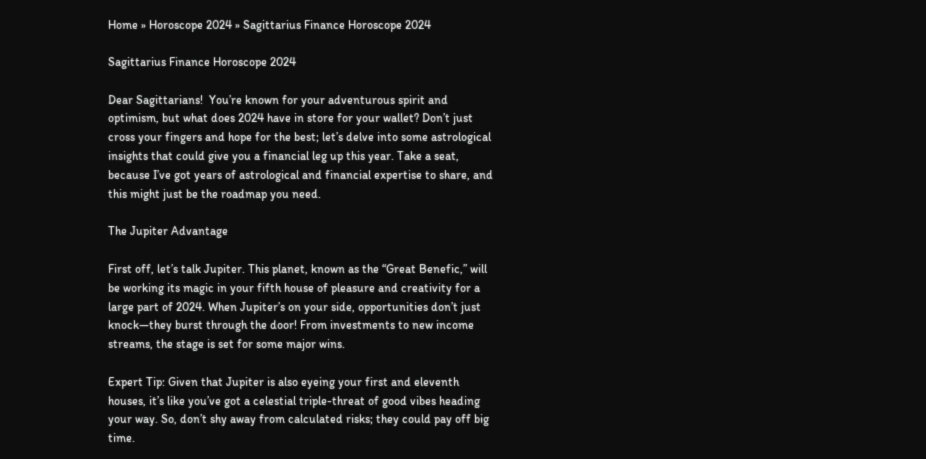Home » Horoscope 2024 » Sagittarius Finance Horoscope 2024

Sagittarius Finance Horoscope 2024

Dear Sagittarians!  You’re known for your adventurous spirit and optimism, but what does 2024 have in store for your wallet? Don’t just cross your fingers and hope for the best; let’s delve into some astrological insights that could give you a financial leg up this year. Take a seat, because I’ve got years of astrological and financial expertise to share, and this might just be the roadmap you need.

The Jupiter Advantage

First off, let’s talk Jupiter. This planet, known as the “Great Benefic,” will be working its magic in your fifth house of pleasure and creativity for a large part of 2024. When Jupiter’s on your side, opportunities don’t just knock—they burst through the door! From investments to new income streams, the stage is set for some major wins.

Expert Tip: Given that Jupiter is also eyeing your first and eleventh houses, it’s like you’ve got a celestial triple-threat of good vibes heading your way. So, don’t shy away from calculated risks; they could pay off big time.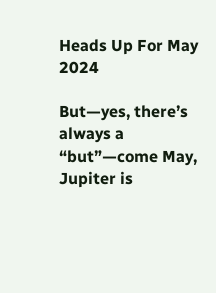Heads Up For May 2024

But—yes, there’s always a “but”—come May, Jupiter is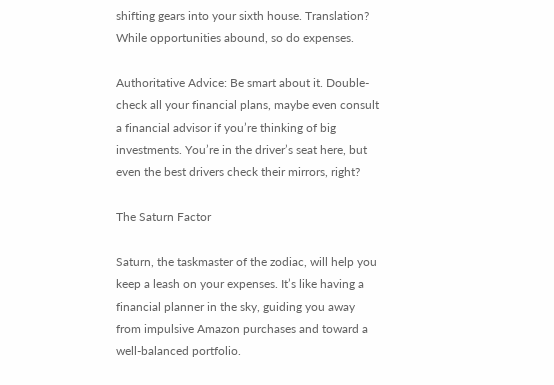shifting gears into your sixth house. Translation? While opportunities abound, so do expenses.

Authoritative Advice: Be smart about it. Double-check all your financial plans, maybe even consult a financial advisor if you’re thinking of big investments. You’re in the driver’s seat here, but even the best drivers check their mirrors, right?

The Saturn Factor

Saturn, the taskmaster of the zodiac, will help you keep a leash on your expenses. It’s like having a financial planner in the sky, guiding you away from impulsive Amazon purchases and toward a well-balanced portfolio.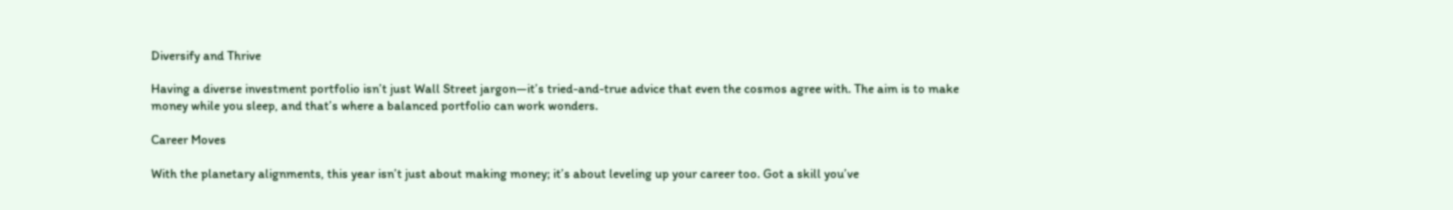Diversify and Thrive

Having a diverse investment portfolio isn’t just Wall Street jargon—it’s tried-and-true advice that even the cosmos agree with. The aim is to make money while you sleep, and that’s where a balanced portfolio can work wonders.

Career Moves

With the planetary alignments, this year isn’t just about making money; it’s about leveling up your career too. Got a skill you’ve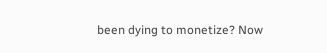been dying to monetize? Now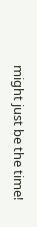might just be the time!